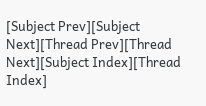[Subject Prev][Subject Next][Thread Prev][Thread Next][Subject Index][Thread Index]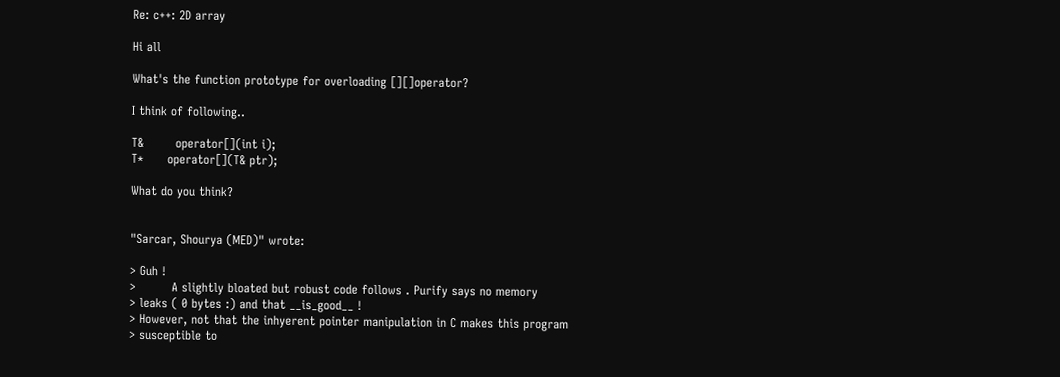Re: c++: 2D array

Hi all

What's the function prototype for overloading [][]operator?

I think of following..

T&        operator[](int i);
T*      operator[](T& ptr);

What do you think?


"Sarcar, Shourya (MED)" wrote:

> Guh !
>         A slightly bloated but robust code follows . Purify says no memory
> leaks ( 0 bytes :) and that __is_good__ !
> However, not that the inhyerent pointer manipulation in C makes this program
> susceptible to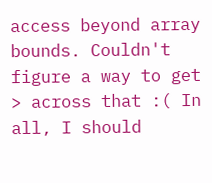access beyond array bounds. Couldn't figure a way to get
> across that :( In all, I should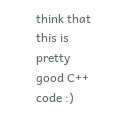think that this is pretty good C++ code :)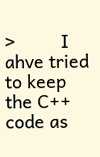>         I ahve tried to keep the C++ code as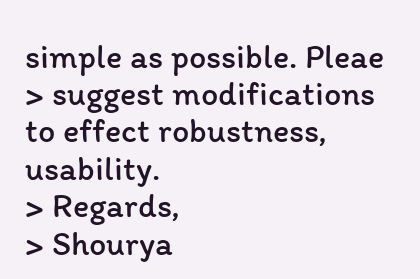simple as possible. Pleae
> suggest modifications to effect robustness, usability.
> Regards,
> Shourya